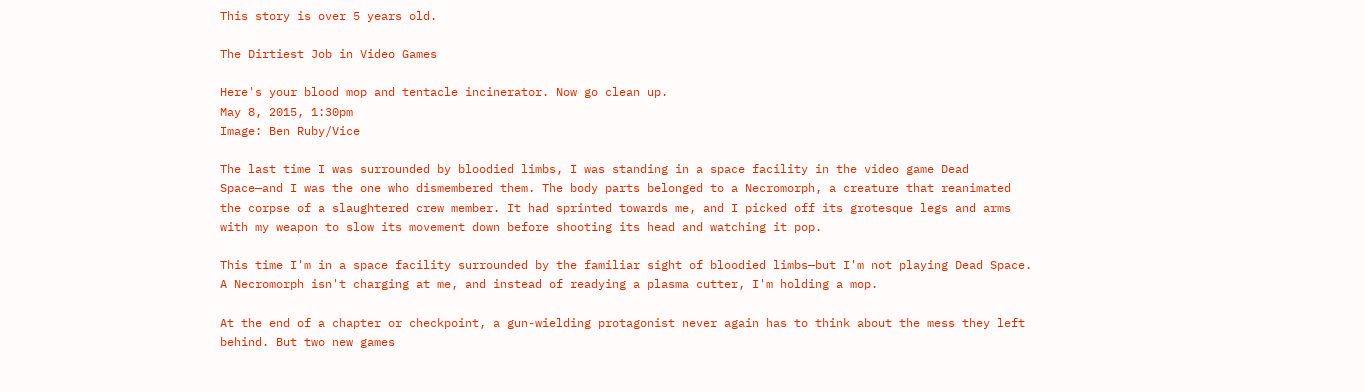This story is over 5 years old.

The Dirtiest Job in Video Games

Here's your blood mop and tentacle incinerator. Now go clean up.
May 8, 2015, 1:30pm
Image: Ben Ruby/Vice

The last time I was surrounded by bloodied limbs, I was standing in a space facility in the video game Dead Space—and I was the one who dismembered them. The body parts belonged to a Necromorph, a creature that reanimated the corpse of a slaughtered crew member. It had sprinted towards me, and I picked off its grotesque legs and arms with my weapon to slow its movement down before shooting its head and watching it pop.

This time I'm in a space facility surrounded by the familiar sight of bloodied limbs—but I'm not playing Dead Space. A Necromorph isn't charging at me, and instead of readying a plasma cutter, I'm holding a mop.

At the end of a chapter or checkpoint, a gun-wielding protagonist never again has to think about the mess they left behind. But two new games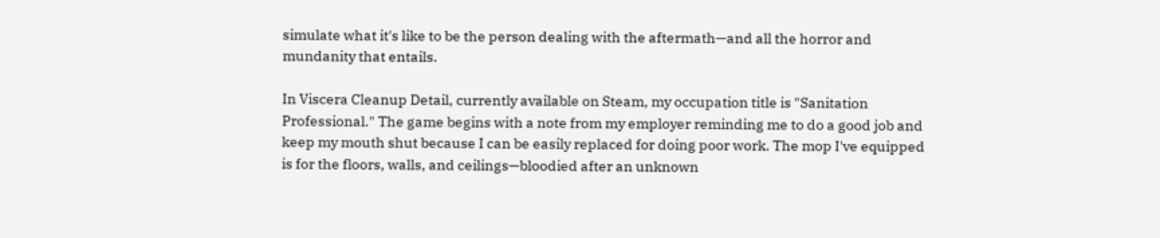simulate what it's like to be the person dealing with the aftermath—and all the horror and mundanity that entails.

In Viscera Cleanup Detail, currently available on Steam, my occupation title is "Sanitation Professional." The game begins with a note from my employer reminding me to do a good job and keep my mouth shut because I can be easily replaced for doing poor work. The mop I've equipped is for the floors, walls, and ceilings—bloodied after an unknown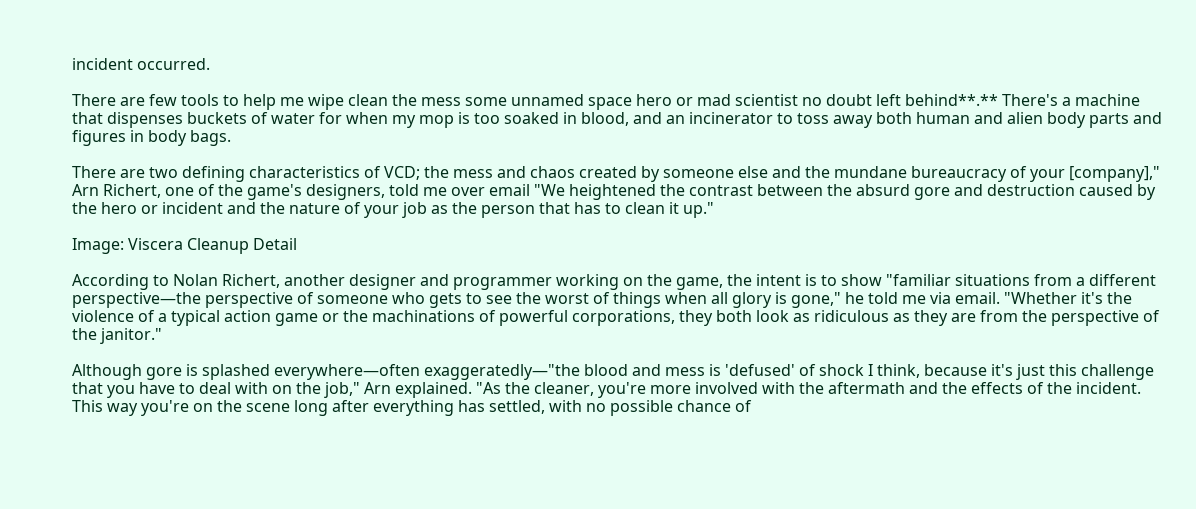incident occurred.

There are few tools to help me wipe clean the mess some unnamed space hero or mad scientist no doubt left behind**.** There's a machine that dispenses buckets of water for when my mop is too soaked in blood, and an incinerator to toss away both human and alien body parts and figures in body bags.

There are two defining characteristics of VCD; the mess and chaos created by someone else and the mundane bureaucracy of your [company]," Arn Richert, one of the game's designers, told me over email "We heightened the contrast between the absurd gore and destruction caused by the hero or incident and the nature of your job as the person that has to clean it up."

Image: Viscera Cleanup Detail

According to Nolan Richert, another designer and programmer working on the game, the intent is to show "familiar situations from a different perspective—the perspective of someone who gets to see the worst of things when all glory is gone," he told me via email. "Whether it's the violence of a typical action game or the machinations of powerful corporations, they both look as ridiculous as they are from the perspective of the janitor."

Although gore is splashed everywhere—often exaggeratedly—"the blood and mess is 'defused' of shock I think, because it's just this challenge that you have to deal with on the job," Arn explained. "As the cleaner, you're more involved with the aftermath and the effects of the incident. This way you're on the scene long after everything has settled, with no possible chance of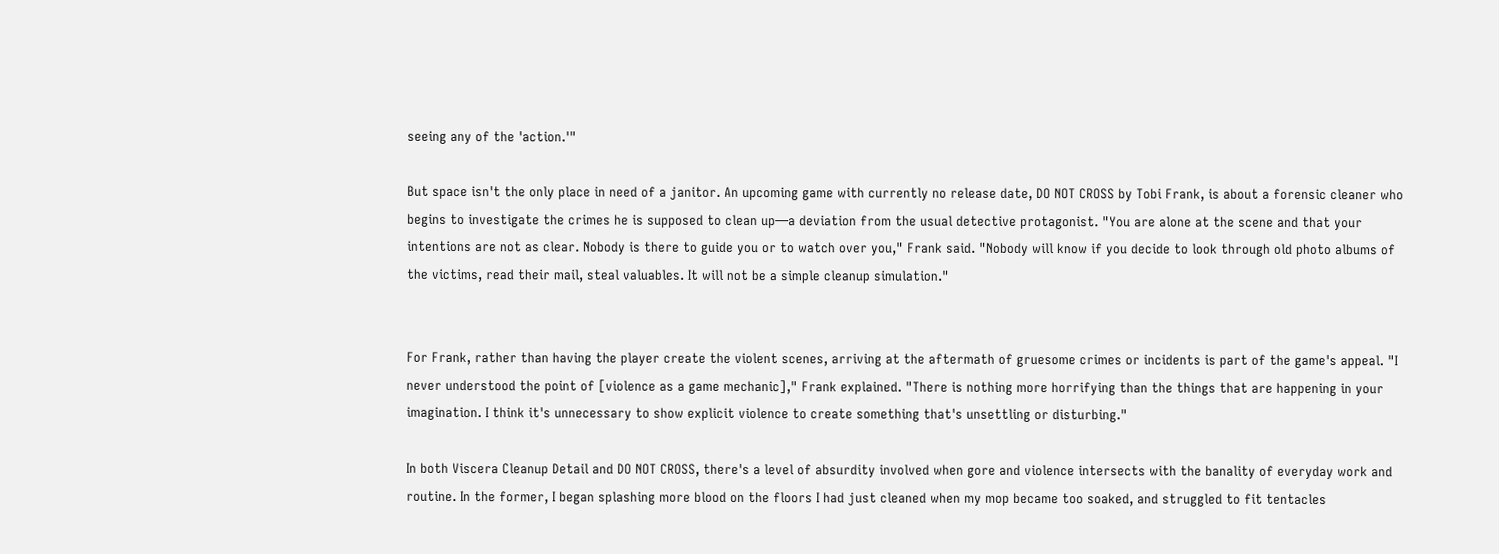seeing any of the 'action.'"

But space isn't the only place in need of a janitor. An upcoming game with currently no release date, DO NOT CROSS by Tobi Frank, is about a forensic cleaner who begins to investigate the crimes he is supposed to clean up—a deviation from the usual detective protagonist. "You are alone at the scene and that your intentions are not as clear. Nobody is there to guide you or to watch over you," Frank said. "Nobody will know if you decide to look through old photo albums of the victims, read their mail, steal valuables. It will not be a simple cleanup simulation."


For Frank, rather than having the player create the violent scenes, arriving at the aftermath of gruesome crimes or incidents is part of the game's appeal. "I never understood the point of [violence as a game mechanic]," Frank explained. "There is nothing more horrifying than the things that are happening in your imagination. I think it's unnecessary to show explicit violence to create something that's unsettling or disturbing."

In both Viscera Cleanup Detail and DO NOT CROSS, there's a level of absurdity involved when gore and violence intersects with the banality of everyday work and routine. In the former, I began splashing more blood on the floors I had just cleaned when my mop became too soaked, and struggled to fit tentacles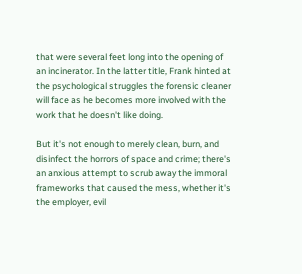that were several feet long into the opening of an incinerator. In the latter title, Frank hinted at the psychological struggles the forensic cleaner will face as he becomes more involved with the work that he doesn't like doing.

But it's not enough to merely clean, burn, and disinfect the horrors of space and crime; there's an anxious attempt to scrub away the immoral frameworks that caused the mess, whether it's the employer, evil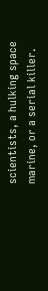scientists, a hulking space marine, or a serial killer.